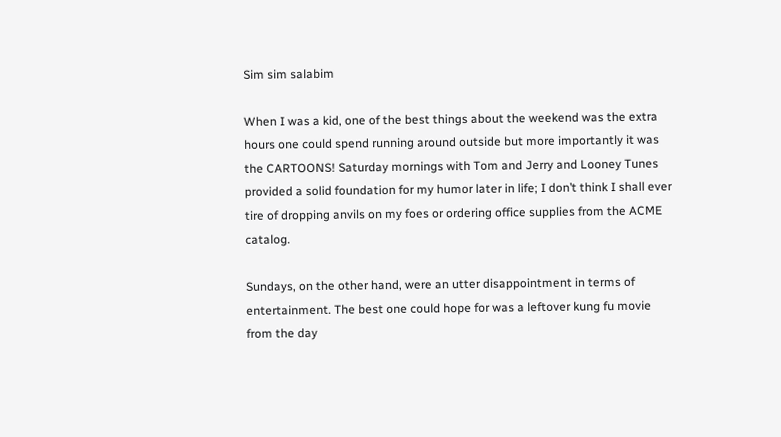Sim sim salabim

When I was a kid, one of the best things about the weekend was the extra hours one could spend running around outside but more importantly it was the CARTOONS! Saturday mornings with Tom and Jerry and Looney Tunes provided a solid foundation for my humor later in life; I don’t think I shall ever tire of dropping anvils on my foes or ordering office supplies from the ACME catalog.

Sundays, on the other hand, were an utter disappointment in terms of entertainment. The best one could hope for was a leftover kung fu movie from the day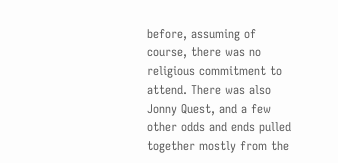before, assuming of course, there was no religious commitment to attend. There was also Jonny Quest, and a few other odds and ends pulled together mostly from the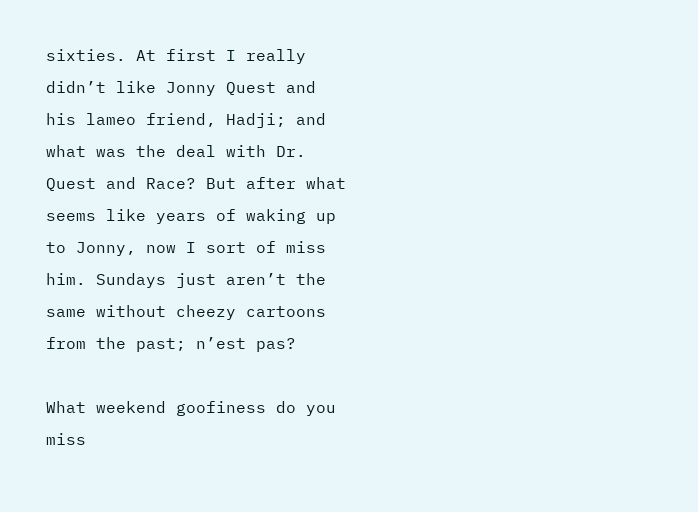sixties. At first I really didn’t like Jonny Quest and his lameo friend, Hadji; and what was the deal with Dr. Quest and Race? But after what seems like years of waking up to Jonny, now I sort of miss him. Sundays just aren’t the same without cheezy cartoons from the past; n’est pas?

What weekend goofiness do you miss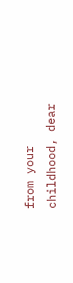from your childhood, dear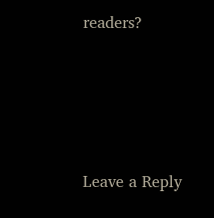readers?






Leave a Reply